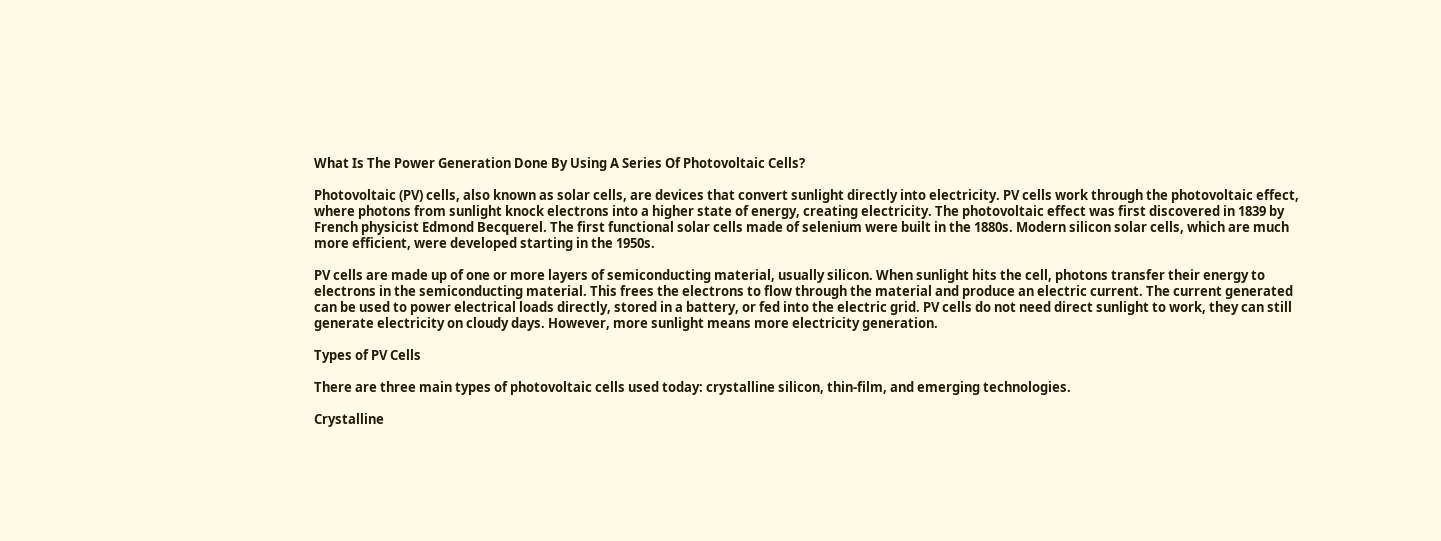What Is The Power Generation Done By Using A Series Of Photovoltaic Cells?

Photovoltaic (PV) cells, also known as solar cells, are devices that convert sunlight directly into electricity. PV cells work through the photovoltaic effect, where photons from sunlight knock electrons into a higher state of energy, creating electricity. The photovoltaic effect was first discovered in 1839 by French physicist Edmond Becquerel. The first functional solar cells made of selenium were built in the 1880s. Modern silicon solar cells, which are much more efficient, were developed starting in the 1950s.

PV cells are made up of one or more layers of semiconducting material, usually silicon. When sunlight hits the cell, photons transfer their energy to electrons in the semiconducting material. This frees the electrons to flow through the material and produce an electric current. The current generated can be used to power electrical loads directly, stored in a battery, or fed into the electric grid. PV cells do not need direct sunlight to work, they can still generate electricity on cloudy days. However, more sunlight means more electricity generation.

Types of PV Cells

There are three main types of photovoltaic cells used today: crystalline silicon, thin-film, and emerging technologies.

Crystalline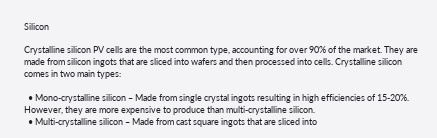Silicon

Crystalline silicon PV cells are the most common type, accounting for over 90% of the market. They are made from silicon ingots that are sliced into wafers and then processed into cells. Crystalline silicon comes in two main types:

  • Mono-crystalline silicon – Made from single crystal ingots resulting in high efficiencies of 15-20%. However, they are more expensive to produce than multi-crystalline silicon.
  • Multi-crystalline silicon – Made from cast square ingots that are sliced into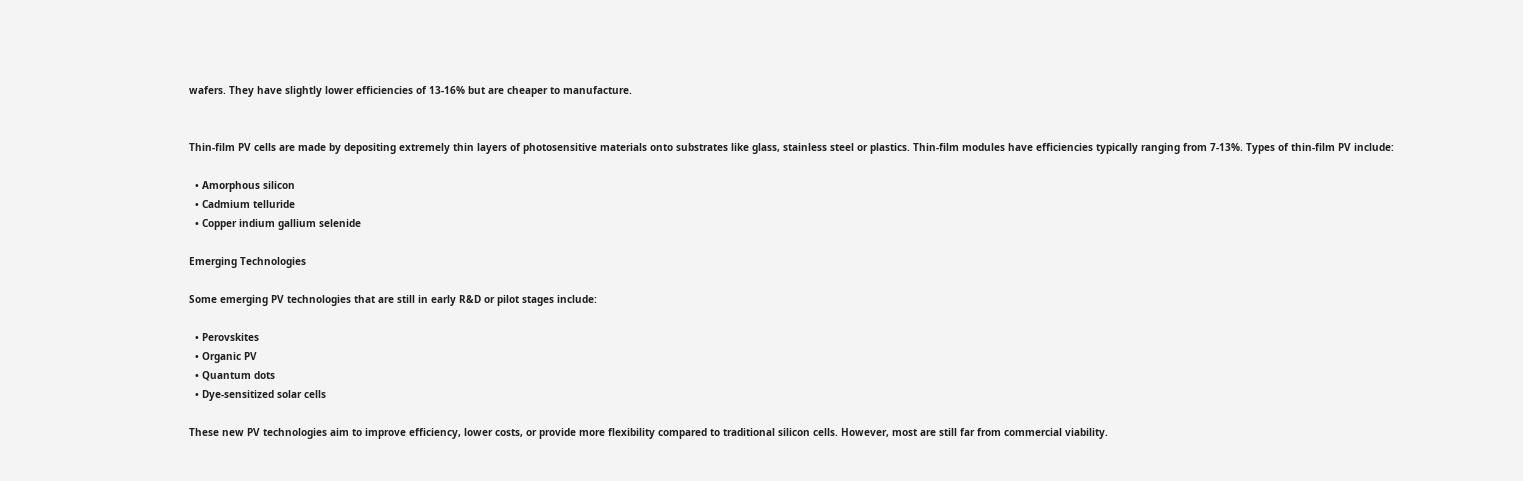wafers. They have slightly lower efficiencies of 13-16% but are cheaper to manufacture.


Thin-film PV cells are made by depositing extremely thin layers of photosensitive materials onto substrates like glass, stainless steel or plastics. Thin-film modules have efficiencies typically ranging from 7-13%. Types of thin-film PV include:

  • Amorphous silicon
  • Cadmium telluride
  • Copper indium gallium selenide

Emerging Technologies

Some emerging PV technologies that are still in early R&D or pilot stages include:

  • Perovskites
  • Organic PV
  • Quantum dots
  • Dye-sensitized solar cells

These new PV technologies aim to improve efficiency, lower costs, or provide more flexibility compared to traditional silicon cells. However, most are still far from commercial viability.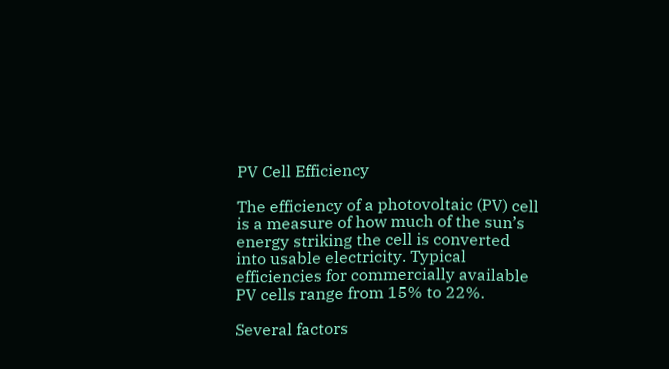PV Cell Efficiency

The efficiency of a photovoltaic (PV) cell is a measure of how much of the sun’s energy striking the cell is converted into usable electricity. Typical efficiencies for commercially available PV cells range from 15% to 22%.

Several factors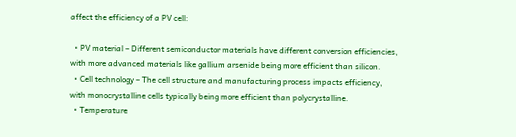affect the efficiency of a PV cell:

  • PV material – Different semiconductor materials have different conversion efficiencies, with more advanced materials like gallium arsenide being more efficient than silicon.
  • Cell technology – The cell structure and manufacturing process impacts efficiency, with monocrystalline cells typically being more efficient than polycrystalline.
  • Temperature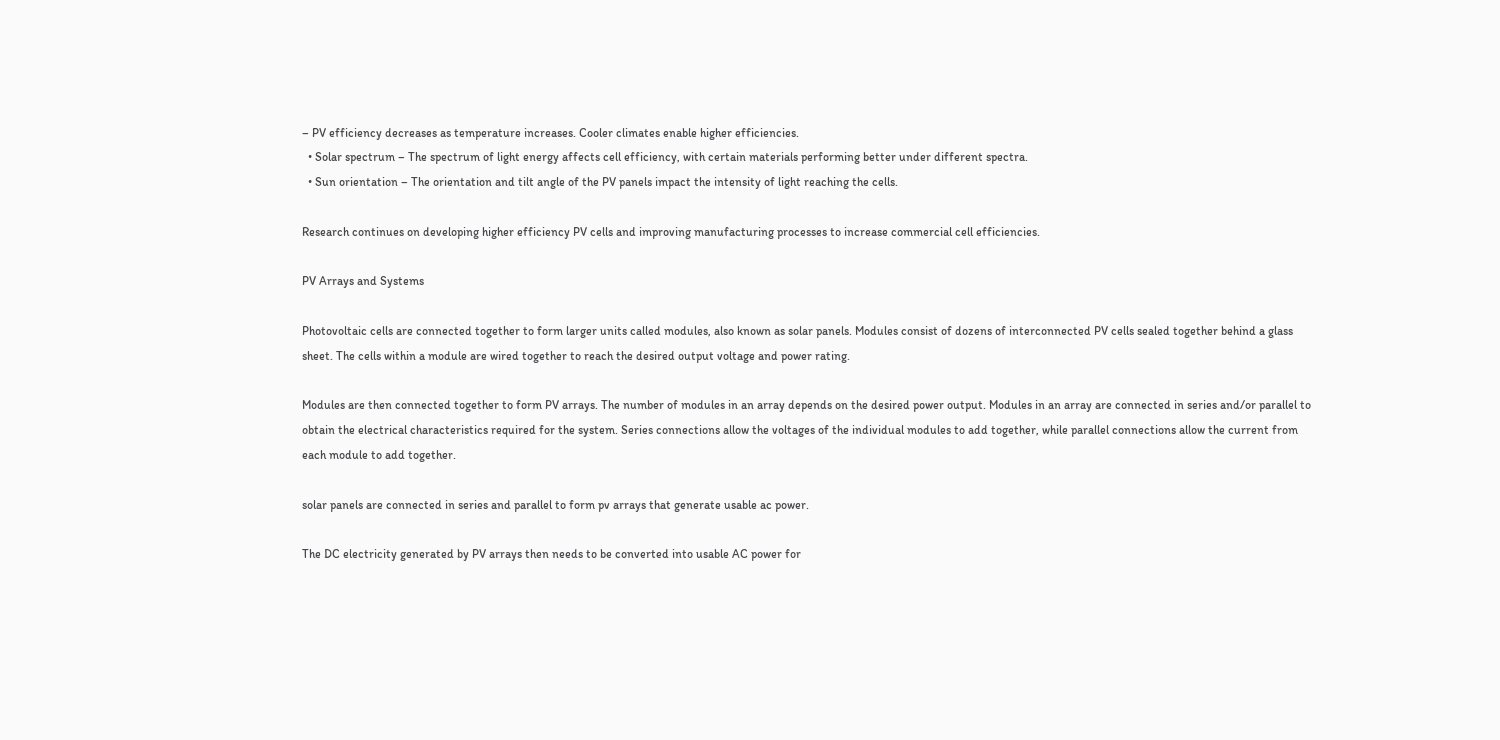– PV efficiency decreases as temperature increases. Cooler climates enable higher efficiencies.
  • Solar spectrum – The spectrum of light energy affects cell efficiency, with certain materials performing better under different spectra.
  • Sun orientation – The orientation and tilt angle of the PV panels impact the intensity of light reaching the cells.

Research continues on developing higher efficiency PV cells and improving manufacturing processes to increase commercial cell efficiencies.

PV Arrays and Systems

Photovoltaic cells are connected together to form larger units called modules, also known as solar panels. Modules consist of dozens of interconnected PV cells sealed together behind a glass sheet. The cells within a module are wired together to reach the desired output voltage and power rating.

Modules are then connected together to form PV arrays. The number of modules in an array depends on the desired power output. Modules in an array are connected in series and/or parallel to obtain the electrical characteristics required for the system. Series connections allow the voltages of the individual modules to add together, while parallel connections allow the current from each module to add together.

solar panels are connected in series and parallel to form pv arrays that generate usable ac power.

The DC electricity generated by PV arrays then needs to be converted into usable AC power for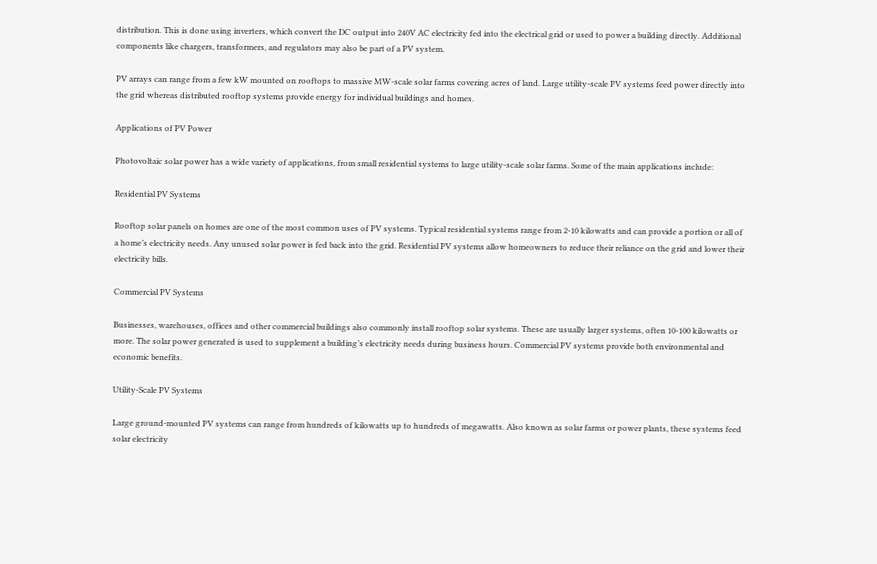distribution. This is done using inverters, which convert the DC output into 240V AC electricity fed into the electrical grid or used to power a building directly. Additional components like chargers, transformers, and regulators may also be part of a PV system.

PV arrays can range from a few kW mounted on rooftops to massive MW-scale solar farms covering acres of land. Large utility-scale PV systems feed power directly into the grid whereas distributed rooftop systems provide energy for individual buildings and homes.

Applications of PV Power

Photovoltaic solar power has a wide variety of applications, from small residential systems to large utility-scale solar farms. Some of the main applications include:

Residential PV Systems

Rooftop solar panels on homes are one of the most common uses of PV systems. Typical residential systems range from 2-10 kilowatts and can provide a portion or all of a home’s electricity needs. Any unused solar power is fed back into the grid. Residential PV systems allow homeowners to reduce their reliance on the grid and lower their electricity bills.

Commercial PV Systems

Businesses, warehouses, offices and other commercial buildings also commonly install rooftop solar systems. These are usually larger systems, often 10-100 kilowatts or more. The solar power generated is used to supplement a building’s electricity needs during business hours. Commercial PV systems provide both environmental and economic benefits.

Utility-Scale PV Systems

Large ground-mounted PV systems can range from hundreds of kilowatts up to hundreds of megawatts. Also known as solar farms or power plants, these systems feed solar electricity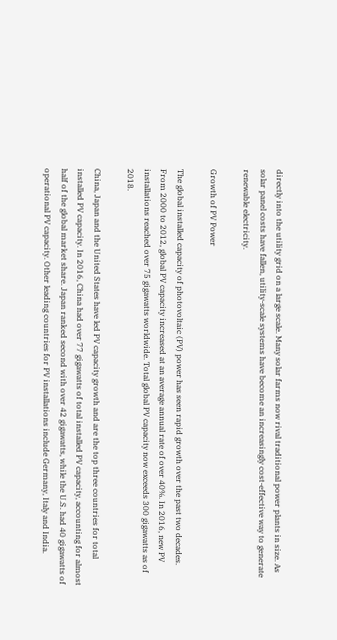directly into the utility grid on a large scale. Many solar farms now rival traditional power plants in size. As solar panel costs have fallen, utility-scale systems have become an increasingly cost-effective way to generate renewable electricity.

Growth of PV Power

The global installed capacity of photovoltaic (PV) power has seen rapid growth over the past two decades. From 2000 to 2012, global PV capacity increased at an average annual rate of over 40%. In 2016, new PV installations reached over 75 gigawatts worldwide. Total global PV capacity now exceeds 300 gigawatts as of 2018.

China, Japan and the United States have led PV capacity growth and are the top three countries for total installed PV capacity. In 2016, China had over 77 gigawatts of total installed PV capacity, accounting for almost half of the global market share. Japan ranked second with over 42 gigawatts, while the U.S. had 40 gigawatts of operational PV capacity. Other leading countries for PV installations include Germany, Italy and India.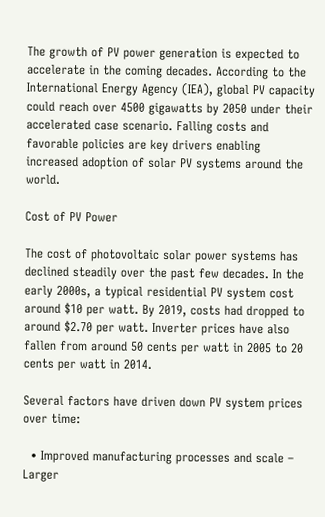The growth of PV power generation is expected to accelerate in the coming decades. According to the International Energy Agency (IEA), global PV capacity could reach over 4500 gigawatts by 2050 under their accelerated case scenario. Falling costs and favorable policies are key drivers enabling increased adoption of solar PV systems around the world.

Cost of PV Power

The cost of photovoltaic solar power systems has declined steadily over the past few decades. In the early 2000s, a typical residential PV system cost around $10 per watt. By 2019, costs had dropped to around $2.70 per watt. Inverter prices have also fallen from around 50 cents per watt in 2005 to 20 cents per watt in 2014.

Several factors have driven down PV system prices over time:

  • Improved manufacturing processes and scale – Larger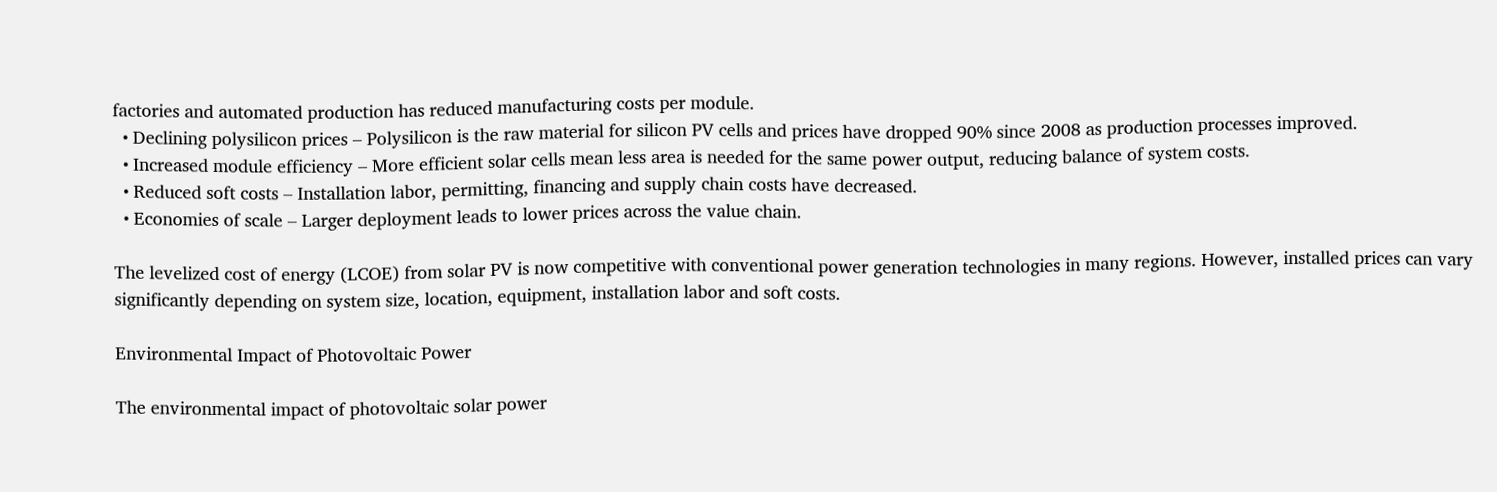factories and automated production has reduced manufacturing costs per module.
  • Declining polysilicon prices – Polysilicon is the raw material for silicon PV cells and prices have dropped 90% since 2008 as production processes improved.
  • Increased module efficiency – More efficient solar cells mean less area is needed for the same power output, reducing balance of system costs.
  • Reduced soft costs – Installation labor, permitting, financing and supply chain costs have decreased.
  • Economies of scale – Larger deployment leads to lower prices across the value chain.

The levelized cost of energy (LCOE) from solar PV is now competitive with conventional power generation technologies in many regions. However, installed prices can vary significantly depending on system size, location, equipment, installation labor and soft costs.

Environmental Impact of Photovoltaic Power

The environmental impact of photovoltaic solar power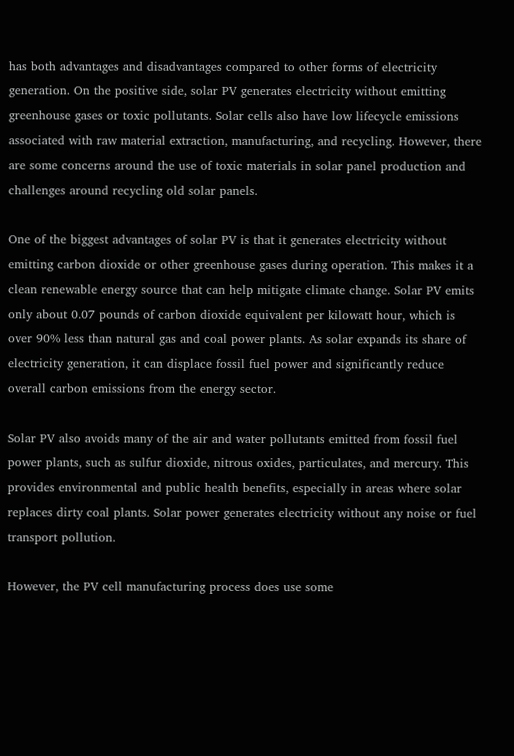has both advantages and disadvantages compared to other forms of electricity generation. On the positive side, solar PV generates electricity without emitting greenhouse gases or toxic pollutants. Solar cells also have low lifecycle emissions associated with raw material extraction, manufacturing, and recycling. However, there are some concerns around the use of toxic materials in solar panel production and challenges around recycling old solar panels.

One of the biggest advantages of solar PV is that it generates electricity without emitting carbon dioxide or other greenhouse gases during operation. This makes it a clean renewable energy source that can help mitigate climate change. Solar PV emits only about 0.07 pounds of carbon dioxide equivalent per kilowatt hour, which is over 90% less than natural gas and coal power plants. As solar expands its share of electricity generation, it can displace fossil fuel power and significantly reduce overall carbon emissions from the energy sector.

Solar PV also avoids many of the air and water pollutants emitted from fossil fuel power plants, such as sulfur dioxide, nitrous oxides, particulates, and mercury. This provides environmental and public health benefits, especially in areas where solar replaces dirty coal plants. Solar power generates electricity without any noise or fuel transport pollution.

However, the PV cell manufacturing process does use some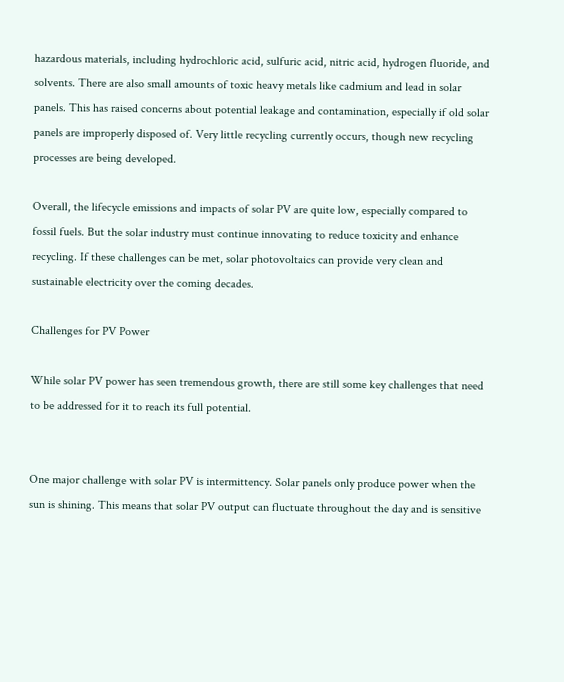hazardous materials, including hydrochloric acid, sulfuric acid, nitric acid, hydrogen fluoride, and solvents. There are also small amounts of toxic heavy metals like cadmium and lead in solar panels. This has raised concerns about potential leakage and contamination, especially if old solar panels are improperly disposed of. Very little recycling currently occurs, though new recycling processes are being developed.

Overall, the lifecycle emissions and impacts of solar PV are quite low, especially compared to fossil fuels. But the solar industry must continue innovating to reduce toxicity and enhance recycling. If these challenges can be met, solar photovoltaics can provide very clean and sustainable electricity over the coming decades.

Challenges for PV Power

While solar PV power has seen tremendous growth, there are still some key challenges that need to be addressed for it to reach its full potential.


One major challenge with solar PV is intermittency. Solar panels only produce power when the sun is shining. This means that solar PV output can fluctuate throughout the day and is sensitive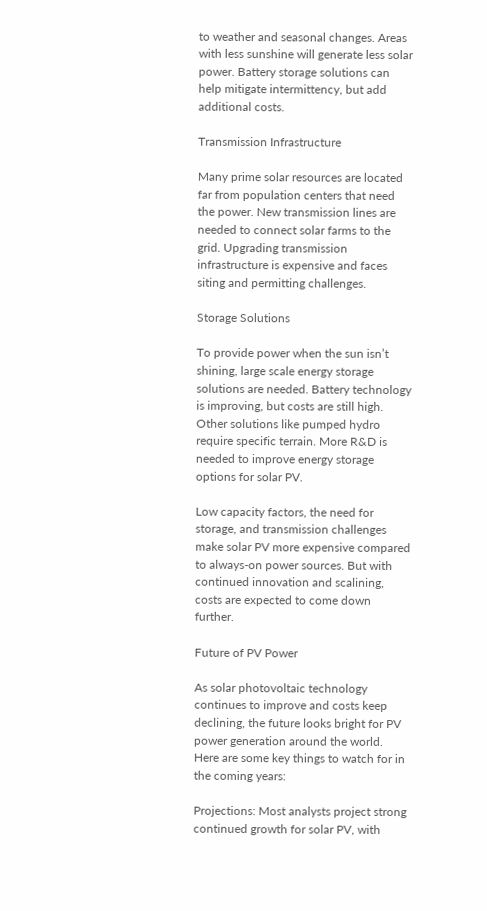to weather and seasonal changes. Areas with less sunshine will generate less solar power. Battery storage solutions can help mitigate intermittency, but add additional costs.

Transmission Infrastructure

Many prime solar resources are located far from population centers that need the power. New transmission lines are needed to connect solar farms to the grid. Upgrading transmission infrastructure is expensive and faces siting and permitting challenges.

Storage Solutions

To provide power when the sun isn’t shining, large scale energy storage solutions are needed. Battery technology is improving, but costs are still high. Other solutions like pumped hydro require specific terrain. More R&D is needed to improve energy storage options for solar PV.

Low capacity factors, the need for storage, and transmission challenges make solar PV more expensive compared to always-on power sources. But with continued innovation and scalining, costs are expected to come down further.

Future of PV Power

As solar photovoltaic technology continues to improve and costs keep declining, the future looks bright for PV power generation around the world. Here are some key things to watch for in the coming years:

Projections: Most analysts project strong continued growth for solar PV, with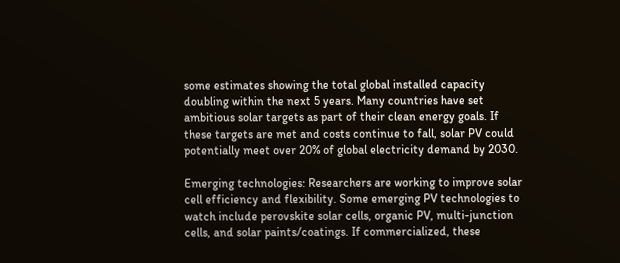some estimates showing the total global installed capacity doubling within the next 5 years. Many countries have set ambitious solar targets as part of their clean energy goals. If these targets are met and costs continue to fall, solar PV could potentially meet over 20% of global electricity demand by 2030.

Emerging technologies: Researchers are working to improve solar cell efficiency and flexibility. Some emerging PV technologies to watch include perovskite solar cells, organic PV, multi-junction cells, and solar paints/coatings. If commercialized, these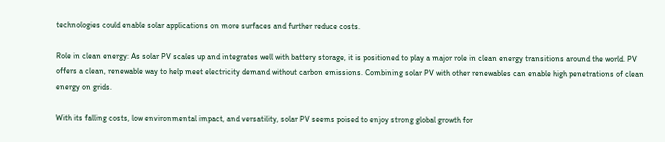technologies could enable solar applications on more surfaces and further reduce costs.

Role in clean energy: As solar PV scales up and integrates well with battery storage, it is positioned to play a major role in clean energy transitions around the world. PV offers a clean, renewable way to help meet electricity demand without carbon emissions. Combining solar PV with other renewables can enable high penetrations of clean energy on grids.

With its falling costs, low environmental impact, and versatility, solar PV seems poised to enjoy strong global growth for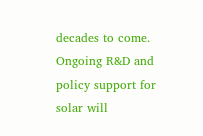decades to come. Ongoing R&D and policy support for solar will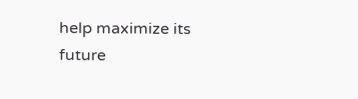help maximize its future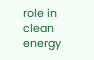role in clean energy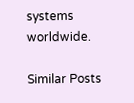systems worldwide.

Similar Posts